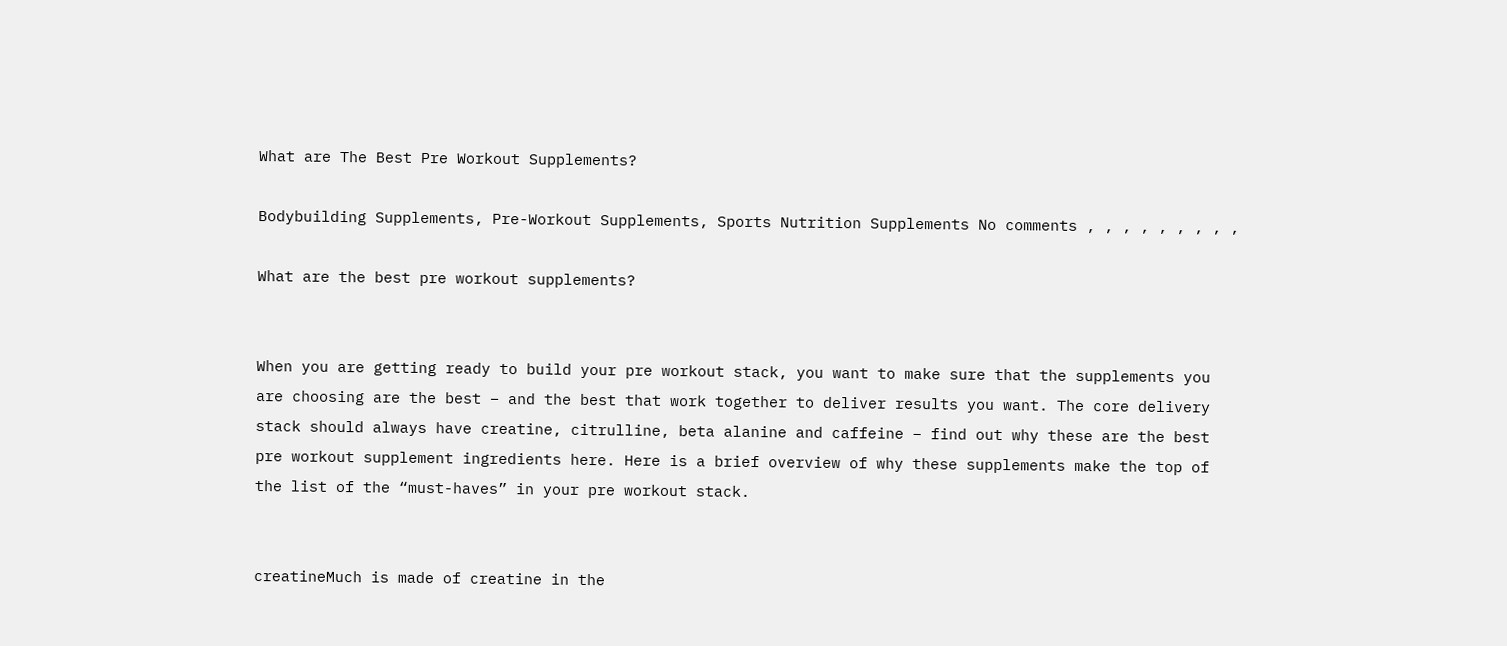What are The Best Pre Workout Supplements?

Bodybuilding Supplements, Pre-Workout Supplements, Sports Nutrition Supplements No comments , , , , , , , , ,

What are the best pre workout supplements?


When you are getting ready to build your pre workout stack, you want to make sure that the supplements you are choosing are the best – and the best that work together to deliver results you want. The core delivery stack should always have creatine, citrulline, beta alanine and caffeine – find out why these are the best pre workout supplement ingredients here. Here is a brief overview of why these supplements make the top of the list of the “must-haves” in your pre workout stack.


creatineMuch is made of creatine in the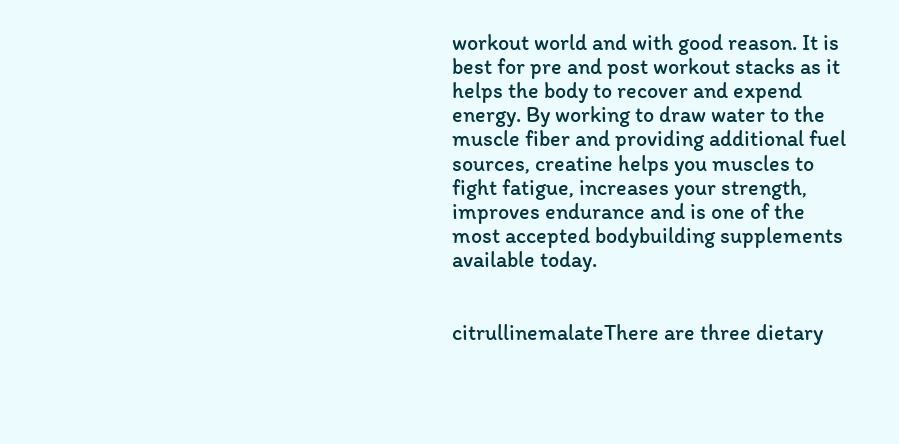workout world and with good reason. It is best for pre and post workout stacks as it helps the body to recover and expend energy. By working to draw water to the muscle fiber and providing additional fuel sources, creatine helps you muscles to fight fatigue, increases your strength, improves endurance and is one of the most accepted bodybuilding supplements available today.


citrullinemalateThere are three dietary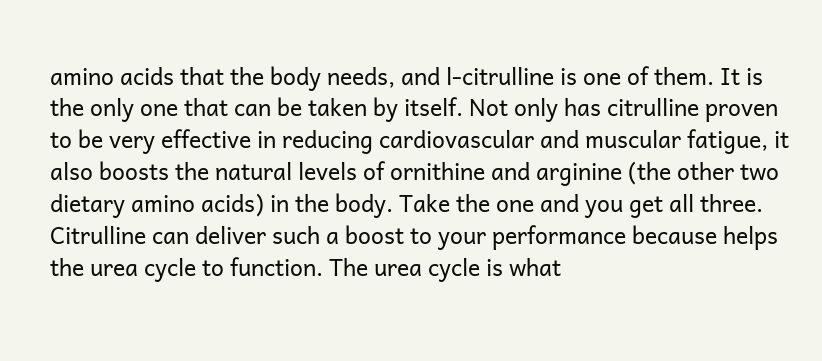amino acids that the body needs, and l-citrulline is one of them. It is the only one that can be taken by itself. Not only has citrulline proven to be very effective in reducing cardiovascular and muscular fatigue, it also boosts the natural levels of ornithine and arginine (the other two dietary amino acids) in the body. Take the one and you get all three. Citrulline can deliver such a boost to your performance because helps the urea cycle to function. The urea cycle is what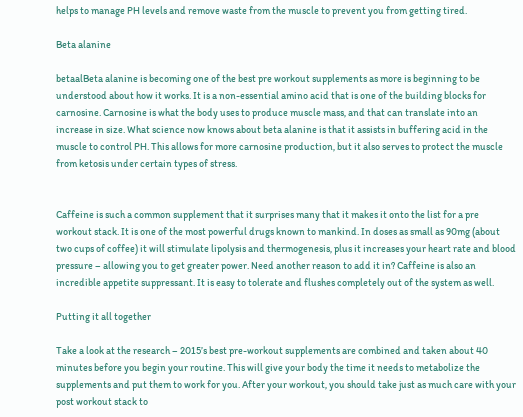helps to manage PH levels and remove waste from the muscle to prevent you from getting tired.

Beta alanine

betaalBeta alanine is becoming one of the best pre workout supplements as more is beginning to be understood about how it works. It is a non-essential amino acid that is one of the building blocks for carnosine. Carnosine is what the body uses to produce muscle mass, and that can translate into an increase in size. What science now knows about beta alanine is that it assists in buffering acid in the muscle to control PH. This allows for more carnosine production, but it also serves to protect the muscle from ketosis under certain types of stress.


Caffeine is such a common supplement that it surprises many that it makes it onto the list for a pre workout stack. It is one of the most powerful drugs known to mankind. In doses as small as 90mg (about two cups of coffee) it will stimulate lipolysis and thermogenesis, plus it increases your heart rate and blood pressure – allowing you to get greater power. Need another reason to add it in? Caffeine is also an incredible appetite suppressant. It is easy to tolerate and flushes completely out of the system as well.

Putting it all together

Take a look at the research – 2015’s best pre-workout supplements are combined and taken about 40 minutes before you begin your routine. This will give your body the time it needs to metabolize the supplements and put them to work for you. After your workout, you should take just as much care with your post workout stack to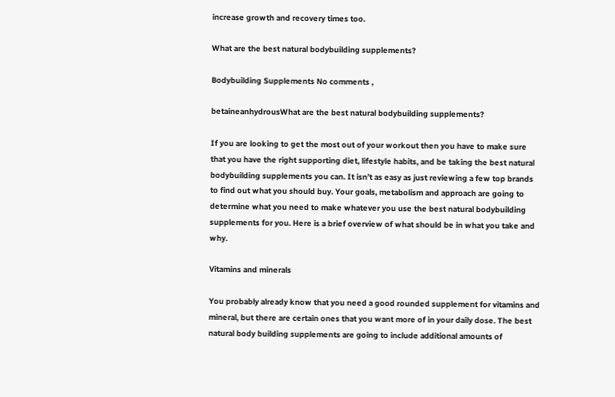increase growth and recovery times too.

What are the best natural bodybuilding supplements?

Bodybuilding Supplements No comments ,

betaineanhydrousWhat are the best natural bodybuilding supplements?

If you are looking to get the most out of your workout then you have to make sure that you have the right supporting diet, lifestyle habits, and be taking the best natural bodybuilding supplements you can. It isn’t as easy as just reviewing a few top brands to find out what you should buy. Your goals, metabolism and approach are going to determine what you need to make whatever you use the best natural bodybuilding supplements for you. Here is a brief overview of what should be in what you take and why.

Vitamins and minerals

You probably already know that you need a good rounded supplement for vitamins and mineral, but there are certain ones that you want more of in your daily dose. The best natural body building supplements are going to include additional amounts of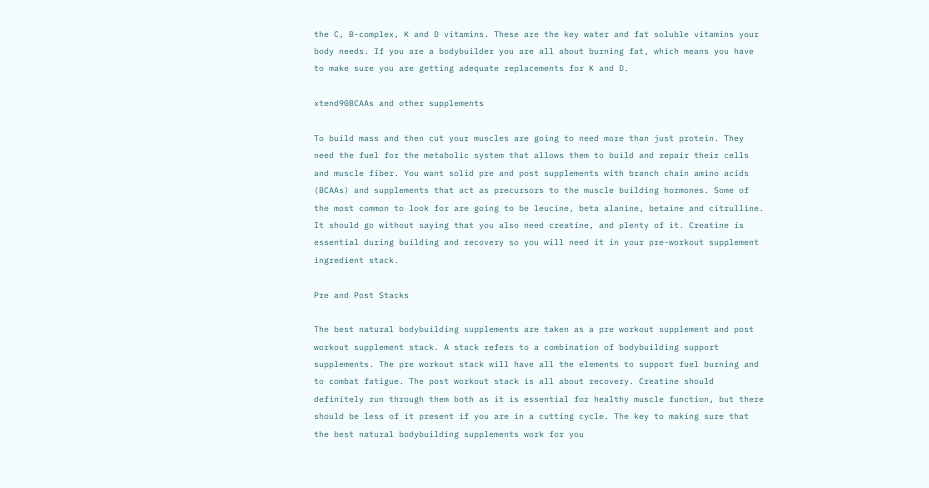the C, B-complex, K and D vitamins. These are the key water and fat soluble vitamins your body needs. If you are a bodybuilder you are all about burning fat, which means you have to make sure you are getting adequate replacements for K and D.

xtend90BCAAs and other supplements

To build mass and then cut your muscles are going to need more than just protein. They need the fuel for the metabolic system that allows them to build and repair their cells and muscle fiber. You want solid pre and post supplements with branch chain amino acids (BCAAs) and supplements that act as precursors to the muscle building hormones. Some of the most common to look for are going to be leucine, beta alanine, betaine and citrulline. It should go without saying that you also need creatine, and plenty of it. Creatine is essential during building and recovery so you will need it in your pre-workout supplement ingredient stack.

Pre and Post Stacks

The best natural bodybuilding supplements are taken as a pre workout supplement and post workout supplement stack. A stack refers to a combination of bodybuilding support supplements. The pre workout stack will have all the elements to support fuel burning and to combat fatigue. The post workout stack is all about recovery. Creatine should definitely run through them both as it is essential for healthy muscle function, but there should be less of it present if you are in a cutting cycle. The key to making sure that the best natural bodybuilding supplements work for you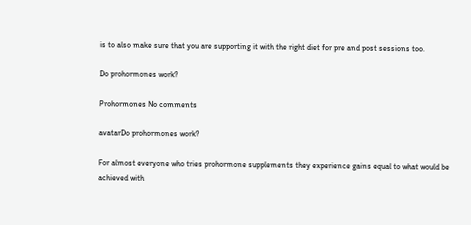is to also make sure that you are supporting it with the right diet for pre and post sessions too.

Do prohormones work?

Prohormones No comments

avatarDo prohormones work?

For almost everyone who tries prohormone supplements they experience gains equal to what would be achieved with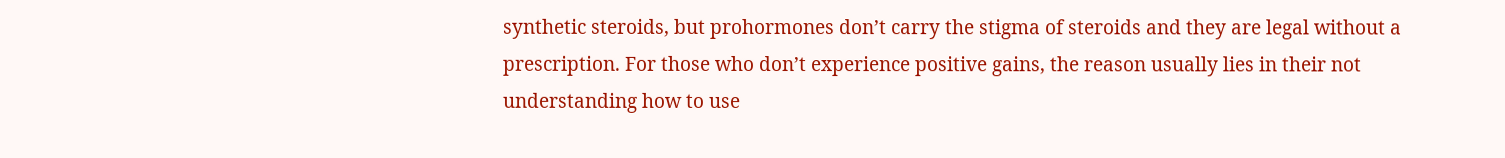synthetic steroids, but prohormones don’t carry the stigma of steroids and they are legal without a prescription. For those who don’t experience positive gains, the reason usually lies in their not understanding how to use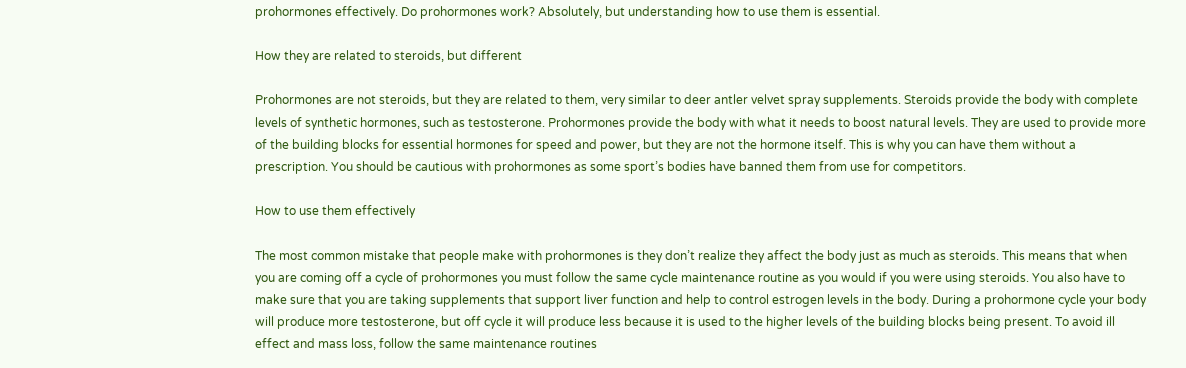prohormones effectively. Do prohormones work? Absolutely, but understanding how to use them is essential.

How they are related to steroids, but different

Prohormones are not steroids, but they are related to them, very similar to deer antler velvet spray supplements. Steroids provide the body with complete levels of synthetic hormones, such as testosterone. Prohormones provide the body with what it needs to boost natural levels. They are used to provide more of the building blocks for essential hormones for speed and power, but they are not the hormone itself. This is why you can have them without a prescription. You should be cautious with prohormones as some sport’s bodies have banned them from use for competitors.

How to use them effectively

The most common mistake that people make with prohormones is they don’t realize they affect the body just as much as steroids. This means that when you are coming off a cycle of prohormones you must follow the same cycle maintenance routine as you would if you were using steroids. You also have to make sure that you are taking supplements that support liver function and help to control estrogen levels in the body. During a prohormone cycle your body will produce more testosterone, but off cycle it will produce less because it is used to the higher levels of the building blocks being present. To avoid ill effect and mass loss, follow the same maintenance routines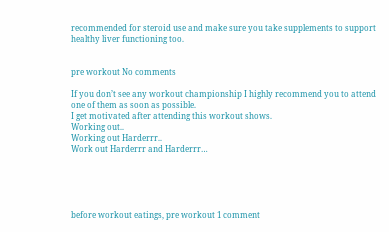recommended for steroid use and make sure you take supplements to support healthy liver functioning too.


pre workout No comments

If you don’t see any workout championship I highly recommend you to attend one of them as soon as possible.
I get motivated after attending this workout shows.
Working out..
Working out Harderrr..
Work out Harderrr and Harderrr…





before workout eatings, pre workout 1 comment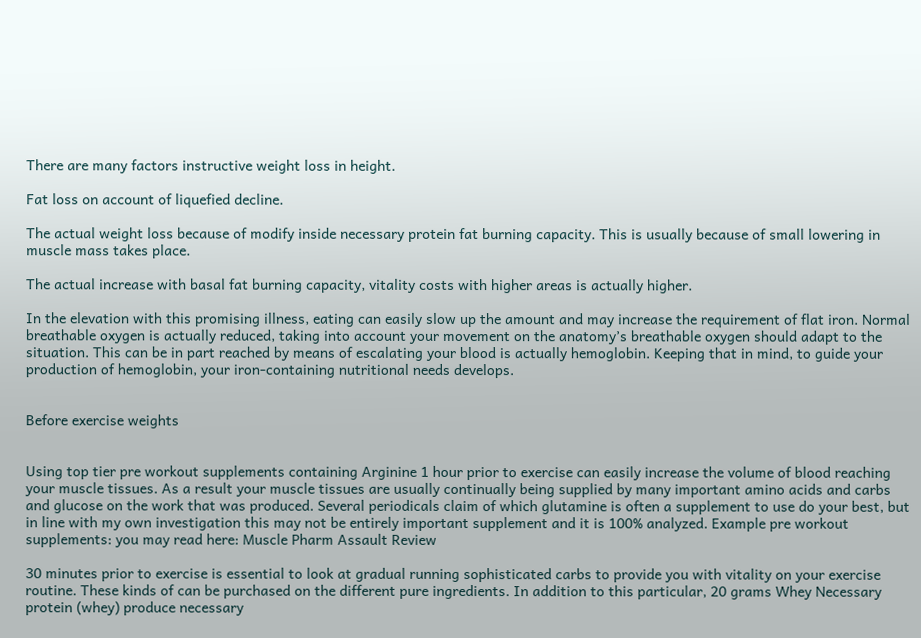There are many factors instructive weight loss in height.

Fat loss on account of liquefied decline.

The actual weight loss because of modify inside necessary protein fat burning capacity. This is usually because of small lowering in muscle mass takes place.

The actual increase with basal fat burning capacity, vitality costs with higher areas is actually higher.

In the elevation with this promising illness, eating can easily slow up the amount and may increase the requirement of flat iron. Normal breathable oxygen is actually reduced, taking into account your movement on the anatomy’s breathable oxygen should adapt to the situation. This can be in part reached by means of escalating your blood is actually hemoglobin. Keeping that in mind, to guide your production of hemoglobin, your iron-containing nutritional needs develops.


Before exercise weights


Using top tier pre workout supplements containing Arginine 1 hour prior to exercise can easily increase the volume of blood reaching your muscle tissues. As a result your muscle tissues are usually continually being supplied by many important amino acids and carbs and glucose on the work that was produced. Several periodicals claim of which glutamine is often a supplement to use do your best, but in line with my own investigation this may not be entirely important supplement and it is 100% analyzed. Example pre workout supplements: you may read here: Muscle Pharm Assault Review

30 minutes prior to exercise is essential to look at gradual running sophisticated carbs to provide you with vitality on your exercise routine. These kinds of can be purchased on the different pure ingredients. In addition to this particular, 20 grams Whey Necessary protein (whey) produce necessary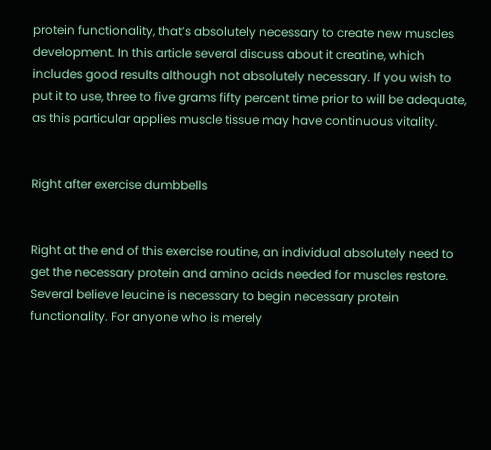protein functionality, that’s absolutely necessary to create new muscles development. In this article several discuss about it creatine, which includes good results although not absolutely necessary. If you wish to put it to use, three to five grams fifty percent time prior to will be adequate, as this particular applies muscle tissue may have continuous vitality.


Right after exercise dumbbells


Right at the end of this exercise routine, an individual absolutely need to get the necessary protein and amino acids needed for muscles restore. Several believe leucine is necessary to begin necessary protein functionality. For anyone who is merely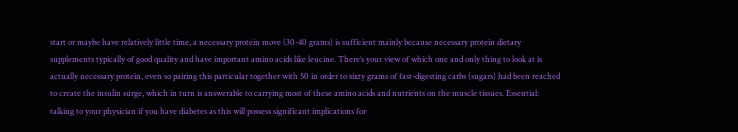start or maybe have relatively little time, a necessary protein move (30-40 grams) is sufficient mainly because necessary protein dietary supplements typically of good quality and have important amino acids like leucine. There’s your view of which one and only thing to look at is actually necessary protein, even so pairing this particular together with 50 in order to sixty grams of fast-digesting carbs (sugars) had been reached to create the insulin surge, which in turn is answerable to carrying most of these amino acids and nutrients on the muscle tissues. Essential: talking to your physician if you have diabetes as this will possess significant implications for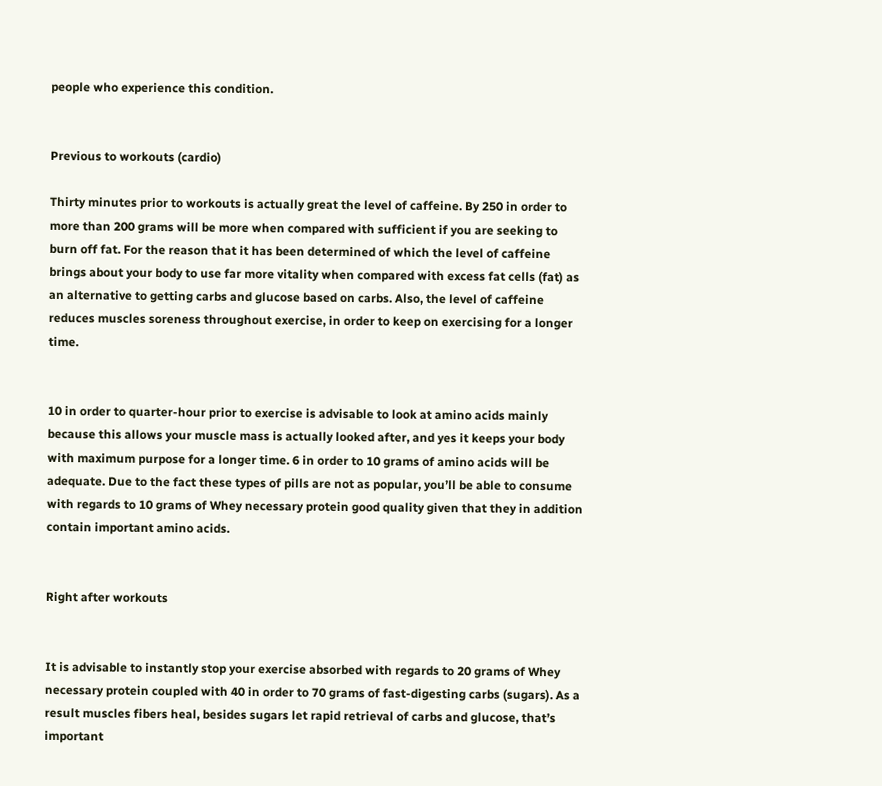people who experience this condition.


Previous to workouts (cardio)

Thirty minutes prior to workouts is actually great the level of caffeine. By 250 in order to more than 200 grams will be more when compared with sufficient if you are seeking to burn off fat. For the reason that it has been determined of which the level of caffeine brings about your body to use far more vitality when compared with excess fat cells (fat) as an alternative to getting carbs and glucose based on carbs. Also, the level of caffeine reduces muscles soreness throughout exercise, in order to keep on exercising for a longer time.


10 in order to quarter-hour prior to exercise is advisable to look at amino acids mainly because this allows your muscle mass is actually looked after, and yes it keeps your body with maximum purpose for a longer time. 6 in order to 10 grams of amino acids will be adequate. Due to the fact these types of pills are not as popular, you’ll be able to consume with regards to 10 grams of Whey necessary protein good quality given that they in addition contain important amino acids.


Right after workouts


It is advisable to instantly stop your exercise absorbed with regards to 20 grams of Whey necessary protein coupled with 40 in order to 70 grams of fast-digesting carbs (sugars). As a result muscles fibers heal, besides sugars let rapid retrieval of carbs and glucose, that’s important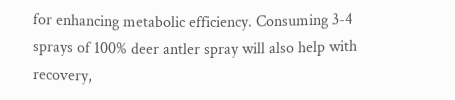for enhancing metabolic efficiency. Consuming 3-4 sprays of 100% deer antler spray will also help with recovery,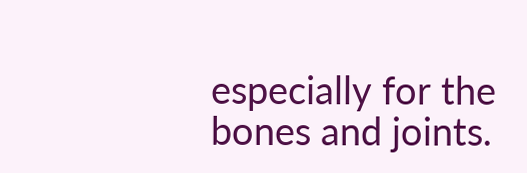especially for the bones and joints.